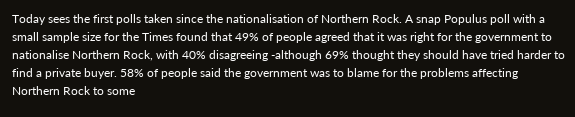Today sees the first polls taken since the nationalisation of Northern Rock. A snap Populus poll with a small sample size for the Times found that 49% of people agreed that it was right for the government to nationalise Northern Rock, with 40% disagreeing -although 69% thought they should have tried harder to find a private buyer. 58% of people said the government was to blame for the problems affecting Northern Rock to some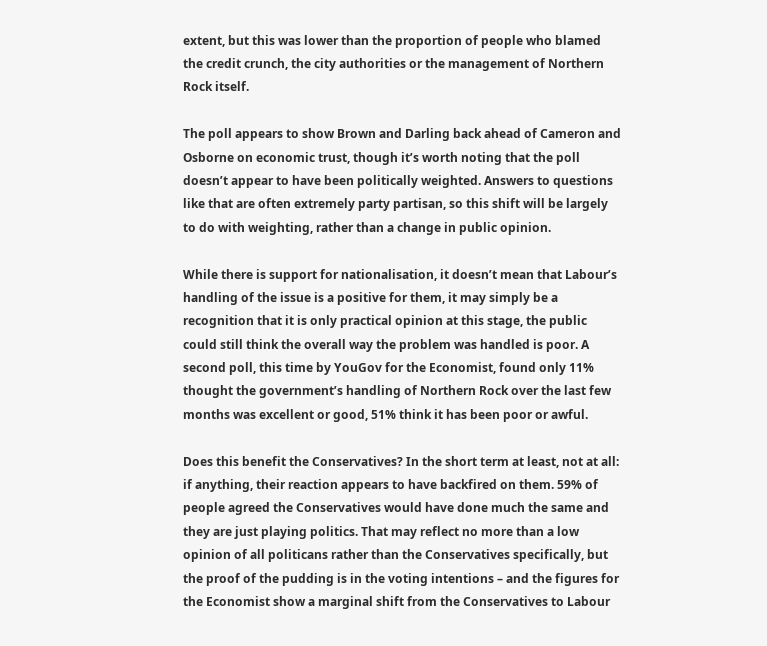extent, but this was lower than the proportion of people who blamed the credit crunch, the city authorities or the management of Northern Rock itself.

The poll appears to show Brown and Darling back ahead of Cameron and Osborne on economic trust, though it’s worth noting that the poll doesn’t appear to have been politically weighted. Answers to questions like that are often extremely party partisan, so this shift will be largely to do with weighting, rather than a change in public opinion.

While there is support for nationalisation, it doesn’t mean that Labour’s handling of the issue is a positive for them, it may simply be a recognition that it is only practical opinion at this stage, the public could still think the overall way the problem was handled is poor. A second poll, this time by YouGov for the Economist, found only 11% thought the government’s handling of Northern Rock over the last few months was excellent or good, 51% think it has been poor or awful.

Does this benefit the Conservatives? In the short term at least, not at all: if anything, their reaction appears to have backfired on them. 59% of people agreed the Conservatives would have done much the same and they are just playing politics. That may reflect no more than a low opinion of all politicans rather than the Conservatives specifically, but the proof of the pudding is in the voting intentions – and the figures for the Economist show a marginal shift from the Conservatives to Labour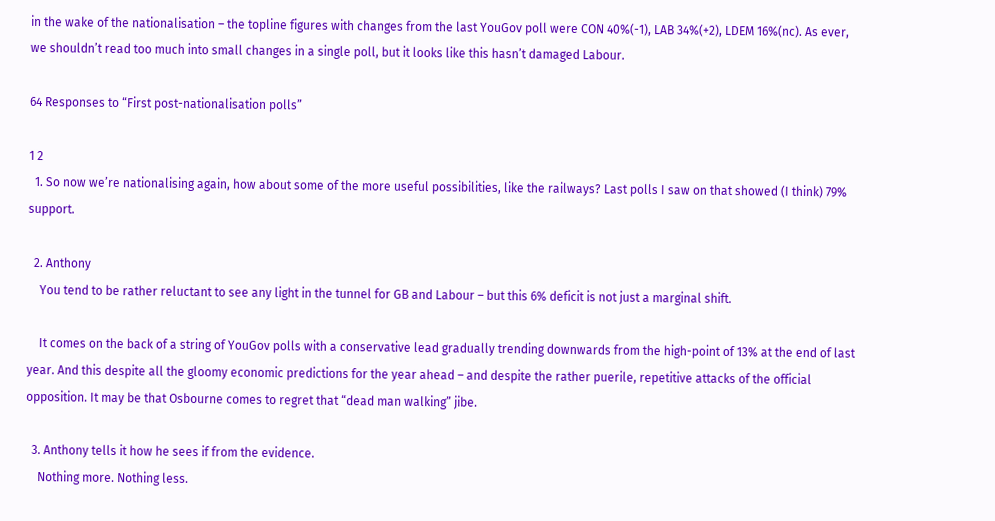in the wake of the nationalisation – the topline figures with changes from the last YouGov poll were CON 40%(-1), LAB 34%(+2), LDEM 16%(nc). As ever, we shouldn’t read too much into small changes in a single poll, but it looks like this hasn’t damaged Labour.

64 Responses to “First post-nationalisation polls”

1 2
  1. So now we’re nationalising again, how about some of the more useful possibilities, like the railways? Last polls I saw on that showed (I think) 79% support.

  2. Anthony
    You tend to be rather reluctant to see any light in the tunnel for GB and Labour – but this 6% deficit is not just a marginal shift.

    It comes on the back of a string of YouGov polls with a conservative lead gradually trending downwards from the high-point of 13% at the end of last year. And this despite all the gloomy economic predictions for the year ahead – and despite the rather puerile, repetitive attacks of the official opposition. It may be that Osbourne comes to regret that “dead man walking” jibe.

  3. Anthony tells it how he sees if from the evidence.
    Nothing more. Nothing less.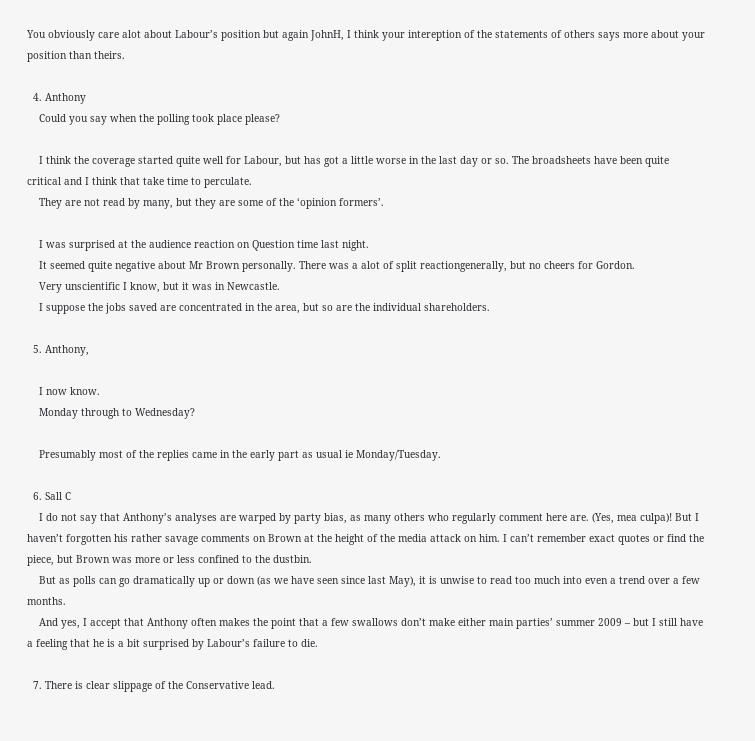You obviously care alot about Labour’s position but again JohnH, I think your intereption of the statements of others says more about your position than theirs.

  4. Anthony
    Could you say when the polling took place please?

    I think the coverage started quite well for Labour, but has got a little worse in the last day or so. The broadsheets have been quite critical and I think that take time to perculate.
    They are not read by many, but they are some of the ‘opinion formers’.

    I was surprised at the audience reaction on Question time last night.
    It seemed quite negative about Mr Brown personally. There was a alot of split reactiongenerally, but no cheers for Gordon.
    Very unscientific I know, but it was in Newcastle.
    I suppose the jobs saved are concentrated in the area, but so are the individual shareholders.

  5. Anthony,

    I now know.
    Monday through to Wednesday?

    Presumably most of the replies came in the early part as usual ie Monday/Tuesday.

  6. Sall C
    I do not say that Anthony’s analyses are warped by party bias, as many others who regularly comment here are. (Yes, mea culpa)! But I haven’t forgotten his rather savage comments on Brown at the height of the media attack on him. I can’t remember exact quotes or find the piece, but Brown was more or less confined to the dustbin.
    But as polls can go dramatically up or down (as we have seen since last May), it is unwise to read too much into even a trend over a few months.
    And yes, I accept that Anthony often makes the point that a few swallows don’t make either main parties’ summer 2009 – but I still have a feeling that he is a bit surprised by Labour’s failure to die.

  7. There is clear slippage of the Conservative lead.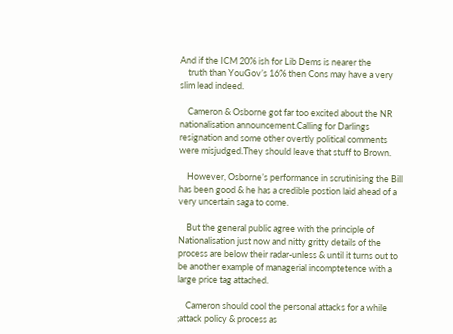And if the ICM 20% ish for Lib Dems is nearer the
    truth than YouGov’s 16% then Cons may have a very slim lead indeed.

    Cameron & Osborne got far too excited about the NR nationalisation announcement.Calling for Darlings resignation and some other overtly political comments were misjudged.They should leave that stuff to Brown.

    However, Osborne’s performance in scrutinising the Bill has been good & he has a credible postion laid ahead of a very uncertain saga to come.

    But the general public agree with the principle of Nationalisation just now and nitty gritty details of the process are below their radar-unless & until it turns out to be another example of managerial incomptetence with a large price tag attached.

    Cameron should cool the personal attacks for a while ;attack policy & process as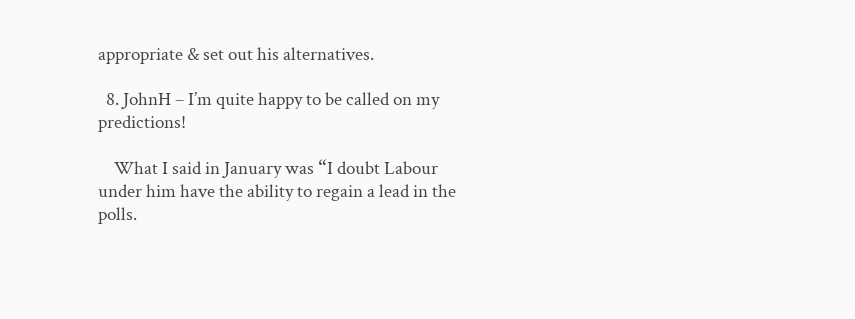appropriate & set out his alternatives.

  8. JohnH – I’m quite happy to be called on my predictions!

    What I said in January was “I doubt Labour under him have the ability to regain a lead in the polls.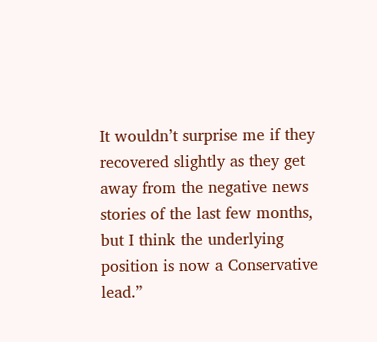It wouldn’t surprise me if they recovered slightly as they get away from the negative news stories of the last few months, but I think the underlying position is now a Conservative lead.”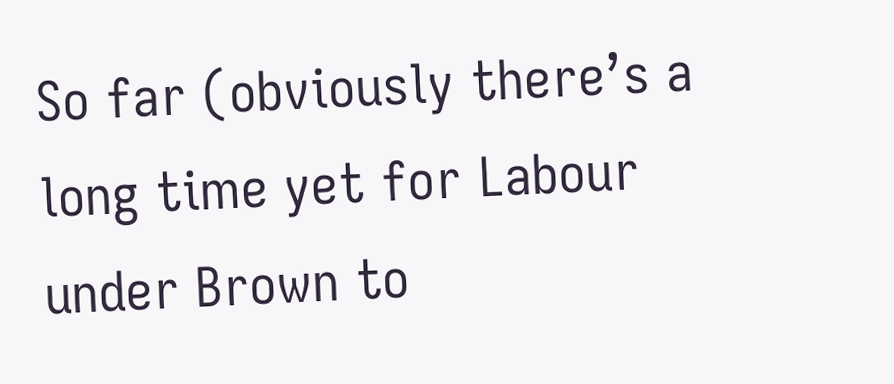So far (obviously there’s a long time yet for Labour under Brown to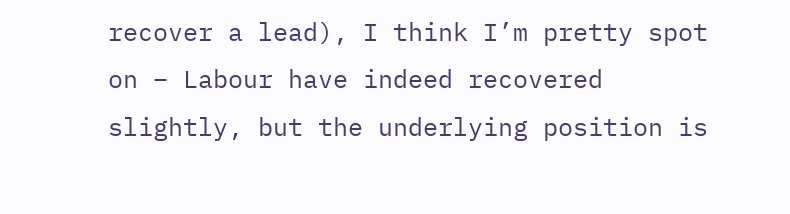recover a lead), I think I’m pretty spot on – Labour have indeed recovered slightly, but the underlying position is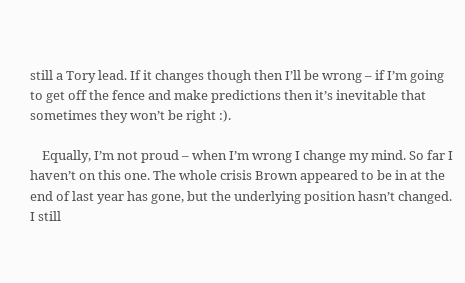still a Tory lead. If it changes though then I’ll be wrong – if I’m going to get off the fence and make predictions then it’s inevitable that sometimes they won’t be right :).

    Equally, I’m not proud – when I’m wrong I change my mind. So far I haven’t on this one. The whole crisis Brown appeared to be in at the end of last year has gone, but the underlying position hasn’t changed. I still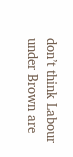don’t think Labour under Brown are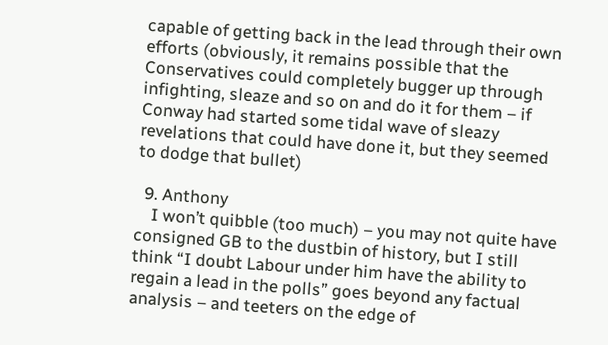capable of getting back in the lead through their own efforts (obviously, it remains possible that the Conservatives could completely bugger up through infighting, sleaze and so on and do it for them – if Conway had started some tidal wave of sleazy revelations that could have done it, but they seemed to dodge that bullet)

  9. Anthony
    I won’t quibble (too much) – you may not quite have consigned GB to the dustbin of history, but I still think “I doubt Labour under him have the ability to regain a lead in the polls” goes beyond any factual analysis – and teeters on the edge of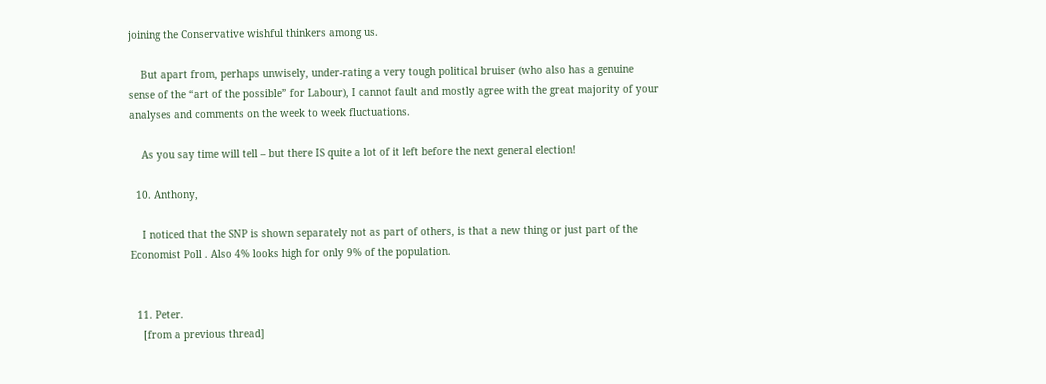joining the Conservative wishful thinkers among us.

    But apart from, perhaps unwisely, under-rating a very tough political bruiser (who also has a genuine sense of the “art of the possible” for Labour), I cannot fault and mostly agree with the great majority of your analyses and comments on the week to week fluctuations.

    As you say time will tell – but there IS quite a lot of it left before the next general election!

  10. Anthony,

    I noticed that the SNP is shown separately not as part of others, is that a new thing or just part of the Economist Poll . Also 4% looks high for only 9% of the population.


  11. Peter.
    [from a previous thread]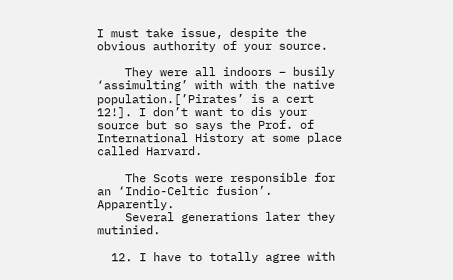I must take issue, despite the obvious authority of your source.

    They were all indoors – busily ‘assimulting’ with with the native population.[’Pirates’ is a cert 12!]. I don’t want to dis your source but so says the Prof. of International History at some place called Harvard.

    The Scots were responsible for an ‘Indio-Celtic fusion’. Apparently.
    Several generations later they mutinied.

  12. I have to totally agree with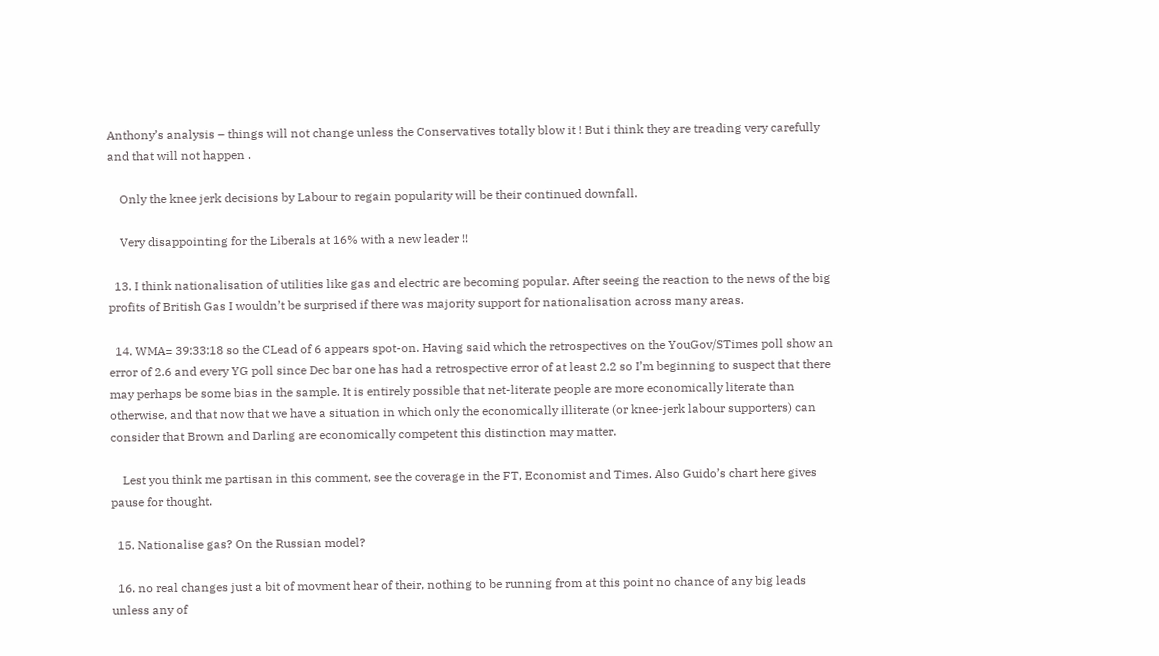Anthony’s analysis – things will not change unless the Conservatives totally blow it ! But i think they are treading very carefully and that will not happen .

    Only the knee jerk decisions by Labour to regain popularity will be their continued downfall.

    Very disappointing for the Liberals at 16% with a new leader !!

  13. I think nationalisation of utilities like gas and electric are becoming popular. After seeing the reaction to the news of the big profits of British Gas I wouldn’t be surprised if there was majority support for nationalisation across many areas.

  14. WMA= 39:33:18 so the CLead of 6 appears spot-on. Having said which the retrospectives on the YouGov/STimes poll show an error of 2.6 and every YG poll since Dec bar one has had a retrospective error of at least 2.2 so I’m beginning to suspect that there may perhaps be some bias in the sample. It is entirely possible that net-literate people are more economically literate than otherwise, and that now that we have a situation in which only the economically illiterate (or knee-jerk labour supporters) can consider that Brown and Darling are economically competent this distinction may matter.

    Lest you think me partisan in this comment, see the coverage in the FT, Economist and Times. Also Guido’s chart here gives pause for thought.

  15. Nationalise gas? On the Russian model?

  16. no real changes just a bit of movment hear of their, nothing to be running from at this point no chance of any big leads unless any of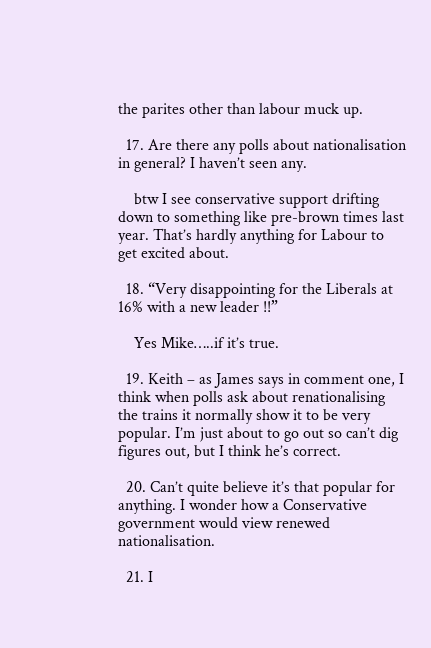the parites other than labour muck up.

  17. Are there any polls about nationalisation in general? I haven’t seen any.

    btw I see conservative support drifting down to something like pre-brown times last year. That’s hardly anything for Labour to get excited about.

  18. “Very disappointing for the Liberals at 16% with a new leader !!”

    Yes Mike…..if it’s true.

  19. Keith – as James says in comment one, I think when polls ask about renationalising the trains it normally show it to be very popular. I’m just about to go out so can’t dig figures out, but I think he’s correct.

  20. Can’t quite believe it’s that popular for anything. I wonder how a Conservative government would view renewed nationalisation.

  21. I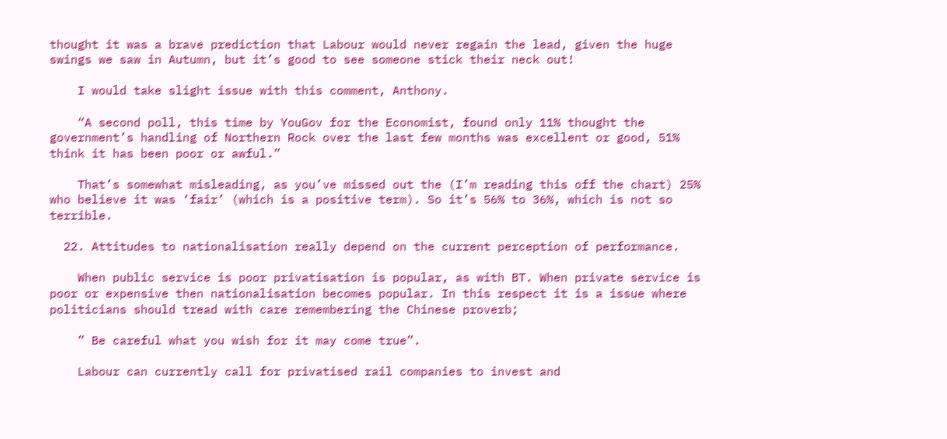thought it was a brave prediction that Labour would never regain the lead, given the huge swings we saw in Autumn, but it’s good to see someone stick their neck out!

    I would take slight issue with this comment, Anthony.

    “A second poll, this time by YouGov for the Economist, found only 11% thought the government’s handling of Northern Rock over the last few months was excellent or good, 51% think it has been poor or awful.”

    That’s somewhat misleading, as you’ve missed out the (I’m reading this off the chart) 25% who believe it was ‘fair’ (which is a positive term). So it’s 56% to 36%, which is not so terrible.

  22. Attitudes to nationalisation really depend on the current perception of performance.

    When public service is poor privatisation is popular, as with BT. When private service is poor or expensive then nationalisation becomes popular. In this respect it is a issue where politicians should tread with care remembering the Chinese proverb;

    ” Be careful what you wish for it may come true”.

    Labour can currently call for privatised rail companies to invest and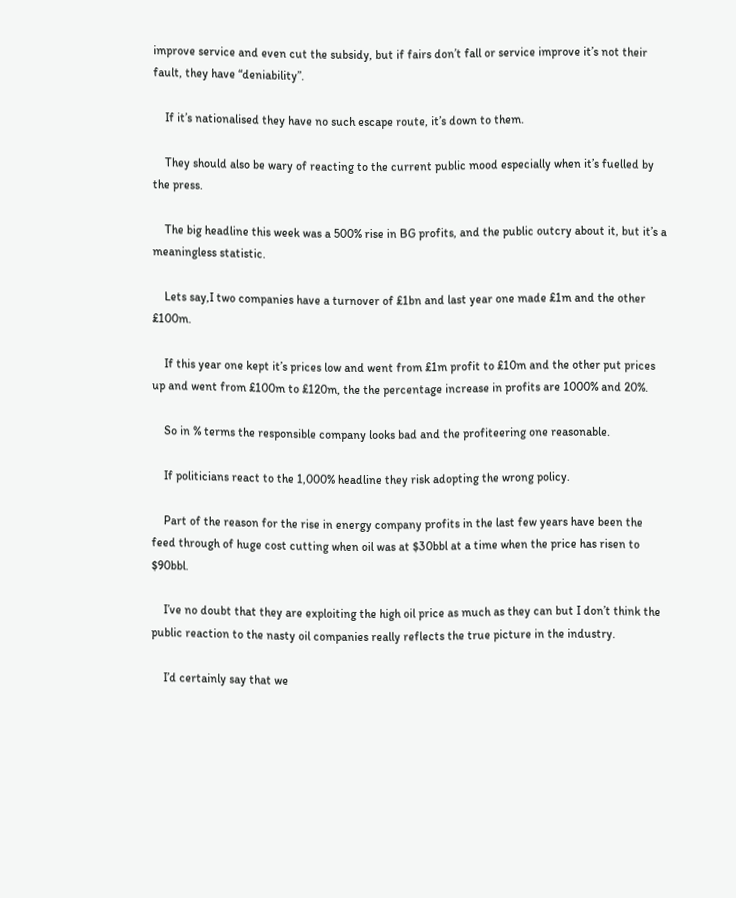improve service and even cut the subsidy, but if fairs don’t fall or service improve it’s not their fault, they have “deniability”.

    If it’s nationalised they have no such escape route, it’s down to them.

    They should also be wary of reacting to the current public mood especially when it’s fuelled by the press.

    The big headline this week was a 500% rise in BG profits, and the public outcry about it, but it’s a meaningless statistic.

    Lets say,I two companies have a turnover of £1bn and last year one made £1m and the other £100m.

    If this year one kept it’s prices low and went from £1m profit to £10m and the other put prices up and went from £100m to £120m, the the percentage increase in profits are 1000% and 20%.

    So in % terms the responsible company looks bad and the profiteering one reasonable.

    If politicians react to the 1,000% headline they risk adopting the wrong policy.

    Part of the reason for the rise in energy company profits in the last few years have been the feed through of huge cost cutting when oil was at $30bbl at a time when the price has risen to $90bbl.

    I’ve no doubt that they are exploiting the high oil price as much as they can but I don’t think the public reaction to the nasty oil companies really reflects the true picture in the industry.

    I’d certainly say that we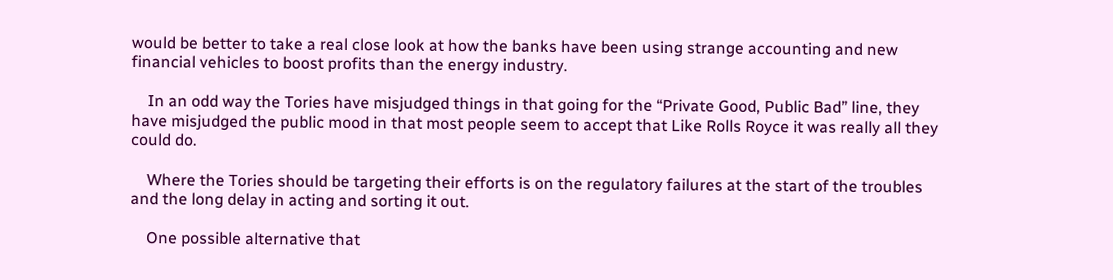would be better to take a real close look at how the banks have been using strange accounting and new financial vehicles to boost profits than the energy industry.

    In an odd way the Tories have misjudged things in that going for the “Private Good, Public Bad” line, they have misjudged the public mood in that most people seem to accept that Like Rolls Royce it was really all they could do.

    Where the Tories should be targeting their efforts is on the regulatory failures at the start of the troubles and the long delay in acting and sorting it out.

    One possible alternative that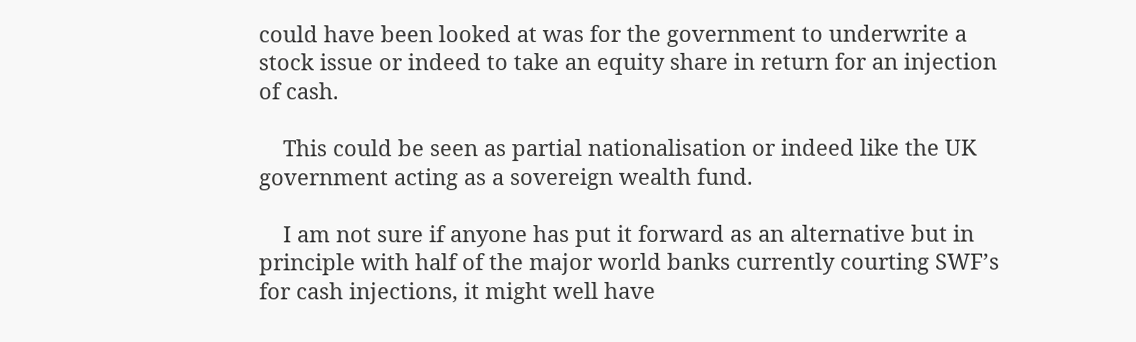could have been looked at was for the government to underwrite a stock issue or indeed to take an equity share in return for an injection of cash.

    This could be seen as partial nationalisation or indeed like the UK government acting as a sovereign wealth fund.

    I am not sure if anyone has put it forward as an alternative but in principle with half of the major world banks currently courting SWF’s for cash injections, it might well have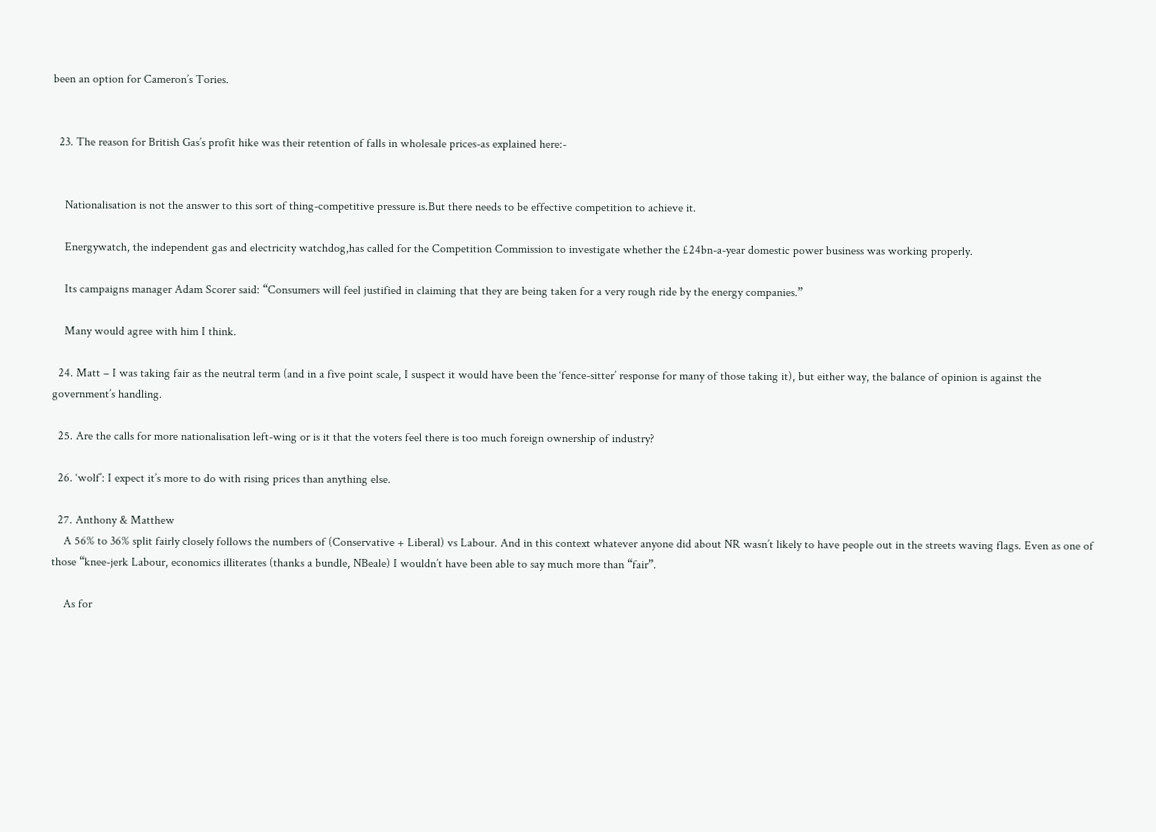been an option for Cameron’s Tories.


  23. The reason for British Gas’s profit hike was their retention of falls in wholesale prices-as explained here:-


    Nationalisation is not the answer to this sort of thing-competitive pressure is.But there needs to be effective competition to achieve it.

    Energywatch, the independent gas and electricity watchdog,has called for the Competition Commission to investigate whether the £24bn-a-year domestic power business was working properly.

    Its campaigns manager Adam Scorer said: “Consumers will feel justified in claiming that they are being taken for a very rough ride by the energy companies.”

    Many would agree with him I think.

  24. Matt – I was taking fair as the neutral term (and in a five point scale, I suspect it would have been the ‘fence-sitter’ response for many of those taking it), but either way, the balance of opinion is against the government’s handling.

  25. Are the calls for more nationalisation left-wing or is it that the voters feel there is too much foreign ownership of industry?

  26. ‘wolf’: I expect it’s more to do with rising prices than anything else.

  27. Anthony & Matthew
    A 56% to 36% split fairly closely follows the numbers of (Conservative + Liberal) vs Labour. And in this context whatever anyone did about NR wasn’t likely to have people out in the streets waving flags. Even as one of those “knee-jerk Labour, economics illiterates (thanks a bundle, NBeale) I wouldn’t have been able to say much more than “fair”.

    As for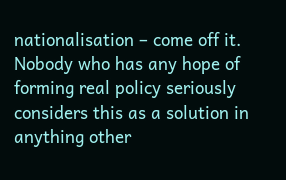nationalisation – come off it. Nobody who has any hope of forming real policy seriously considers this as a solution in anything other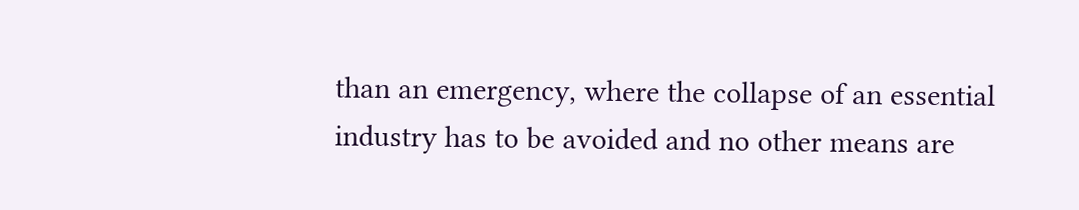than an emergency, where the collapse of an essential industry has to be avoided and no other means are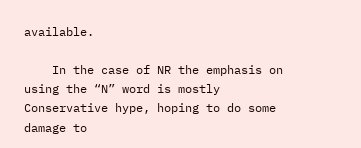available.

    In the case of NR the emphasis on using the “N” word is mostly Conservative hype, hoping to do some damage to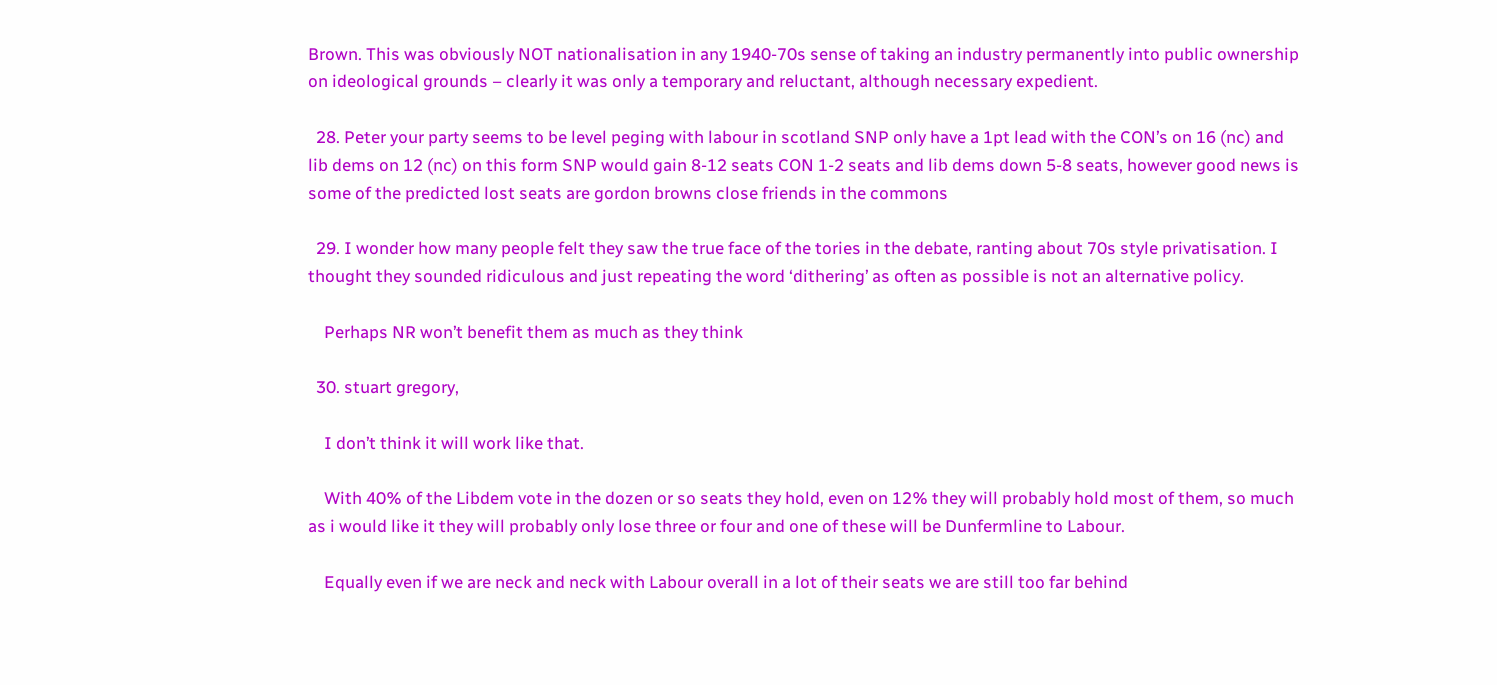Brown. This was obviously NOT nationalisation in any 1940-70s sense of taking an industry permanently into public ownership on ideological grounds – clearly it was only a temporary and reluctant, although necessary expedient.

  28. Peter your party seems to be level peging with labour in scotland SNP only have a 1pt lead with the CON’s on 16 (nc) and lib dems on 12 (nc) on this form SNP would gain 8-12 seats CON 1-2 seats and lib dems down 5-8 seats, however good news is some of the predicted lost seats are gordon browns close friends in the commons

  29. I wonder how many people felt they saw the true face of the tories in the debate, ranting about 70s style privatisation. I thought they sounded ridiculous and just repeating the word ‘dithering’ as often as possible is not an alternative policy.

    Perhaps NR won’t benefit them as much as they think

  30. stuart gregory,

    I don’t think it will work like that.

    With 40% of the Libdem vote in the dozen or so seats they hold, even on 12% they will probably hold most of them, so much as i would like it they will probably only lose three or four and one of these will be Dunfermline to Labour.

    Equally even if we are neck and neck with Labour overall in a lot of their seats we are still too far behind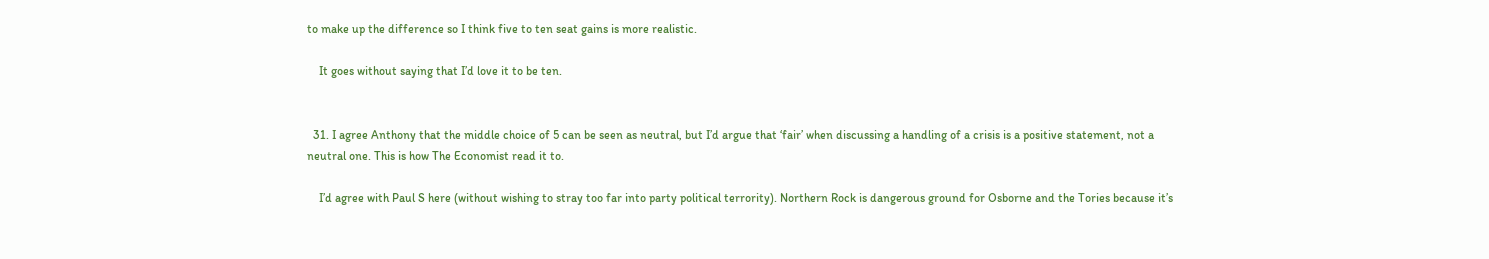to make up the difference so I think five to ten seat gains is more realistic.

    It goes without saying that I’d love it to be ten.


  31. I agree Anthony that the middle choice of 5 can be seen as neutral, but I’d argue that ‘fair’ when discussing a handling of a crisis is a positive statement, not a neutral one. This is how The Economist read it to.

    I’d agree with Paul S here (without wishing to stray too far into party political terrority). Northern Rock is dangerous ground for Osborne and the Tories because it’s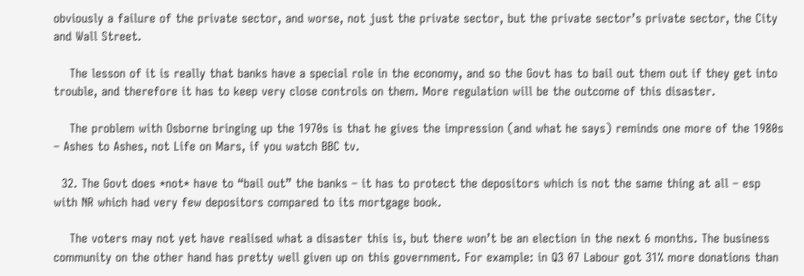obviously a failure of the private sector, and worse, not just the private sector, but the private sector’s private sector, the City and Wall Street.

    The lesson of it is really that banks have a special role in the economy, and so the Govt has to bail out them out if they get into trouble, and therefore it has to keep very close controls on them. More regulation will be the outcome of this disaster.

    The problem with Osborne bringing up the 1970s is that he gives the impression (and what he says) reminds one more of the 1980s – Ashes to Ashes, not Life on Mars, if you watch BBC tv.

  32. The Govt does *not* have to “bail out” the banks – it has to protect the depositors which is not the same thing at all – esp with NR which had very few depositors compared to its mortgage book.

    The voters may not yet have realised what a disaster this is, but there won’t be an election in the next 6 months. The business community on the other hand has pretty well given up on this government. For example: in Q3 07 Labour got 31% more donations than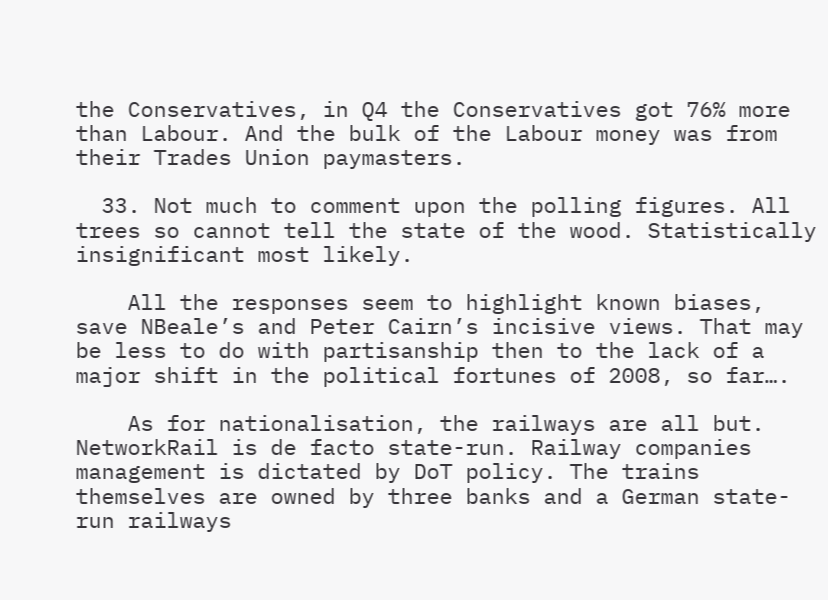the Conservatives, in Q4 the Conservatives got 76% more than Labour. And the bulk of the Labour money was from their Trades Union paymasters.

  33. Not much to comment upon the polling figures. All trees so cannot tell the state of the wood. Statistically insignificant most likely.

    All the responses seem to highlight known biases, save NBeale’s and Peter Cairn’s incisive views. That may be less to do with partisanship then to the lack of a major shift in the political fortunes of 2008, so far….

    As for nationalisation, the railways are all but. NetworkRail is de facto state-run. Railway companies management is dictated by DoT policy. The trains themselves are owned by three banks and a German state-run railways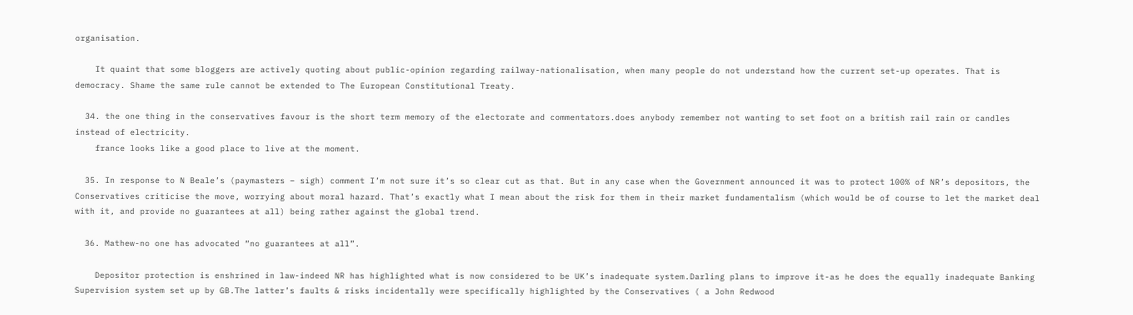organisation.

    It quaint that some bloggers are actively quoting about public-opinion regarding railway-nationalisation, when many people do not understand how the current set-up operates. That is democracy. Shame the same rule cannot be extended to The European Constitutional Treaty.

  34. the one thing in the conservatives favour is the short term memory of the electorate and commentators.does anybody remember not wanting to set foot on a british rail rain or candles instead of electricity.
    france looks like a good place to live at the moment.

  35. In response to N Beale’s (paymasters – sigh) comment I’m not sure it’s so clear cut as that. But in any case when the Government announced it was to protect 100% of NR’s depositors, the Conservatives criticise the move, worrying about moral hazard. That’s exactly what I mean about the risk for them in their market fundamentalism (which would be of course to let the market deal with it, and provide no guarantees at all) being rather against the global trend.

  36. Mathew-no one has advocated “no guarantees at all”.

    Depositor protection is enshrined in law-indeed NR has highlighted what is now considered to be UK’s inadequate system.Darling plans to improve it-as he does the equally inadequate Banking Supervision system set up by GB.The latter’s faults & risks incidentally were specifically highlighted by the Conservatives ( a John Redwood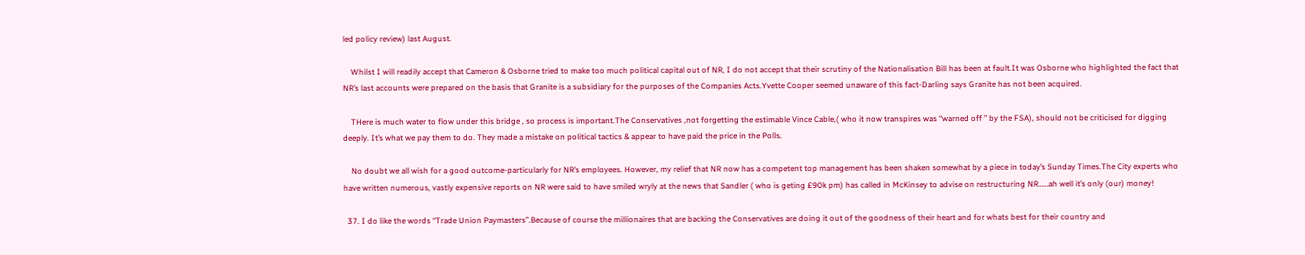led policy review) last August.

    Whilst I will readily accept that Cameron & Osborne tried to make too much political capital out of NR, I do not accept that their scrutiny of the Nationalisation Bill has been at fault.It was Osborne who highlighted the fact that NR’s last accounts were prepared on the basis that Granite is a subsidiary for the purposes of the Companies Acts.Yvette Cooper seemed unaware of this fact-Darling says Granite has not been acquired.

    THere is much water to flow under this bridge , so process is important.The Conservatives ,not forgetting the estimable Vince Cable,( who it now transpires was “warned off ” by the FSA), should not be criticised for digging deeply. It’s what we pay them to do. They made a mistake on political tactics & appear to have paid the price in the Polls.

    No doubt we all wish for a good outcome-particularly for NR’s employees. However, my relief that NR now has a competent top management has been shaken somewhat by a piece in today’s Sunday Times.The City experts who have written numerous, vastly expensive reports on NR were said to have smiled wryly at the news that Sandler ( who is geting £90k pm) has called in McKinsey to advise on restructuring NR……ah well it’s only (our) money!

  37. I do like the words “Trade Union Paymasters”.Because of course the millionaires that are backing the Conservatives are doing it out of the goodness of their heart and for whats best for their country and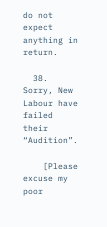do not expect anything in return.

  38. Sorry, New Labour have failed their “Audition”.

    [Please excuse my poor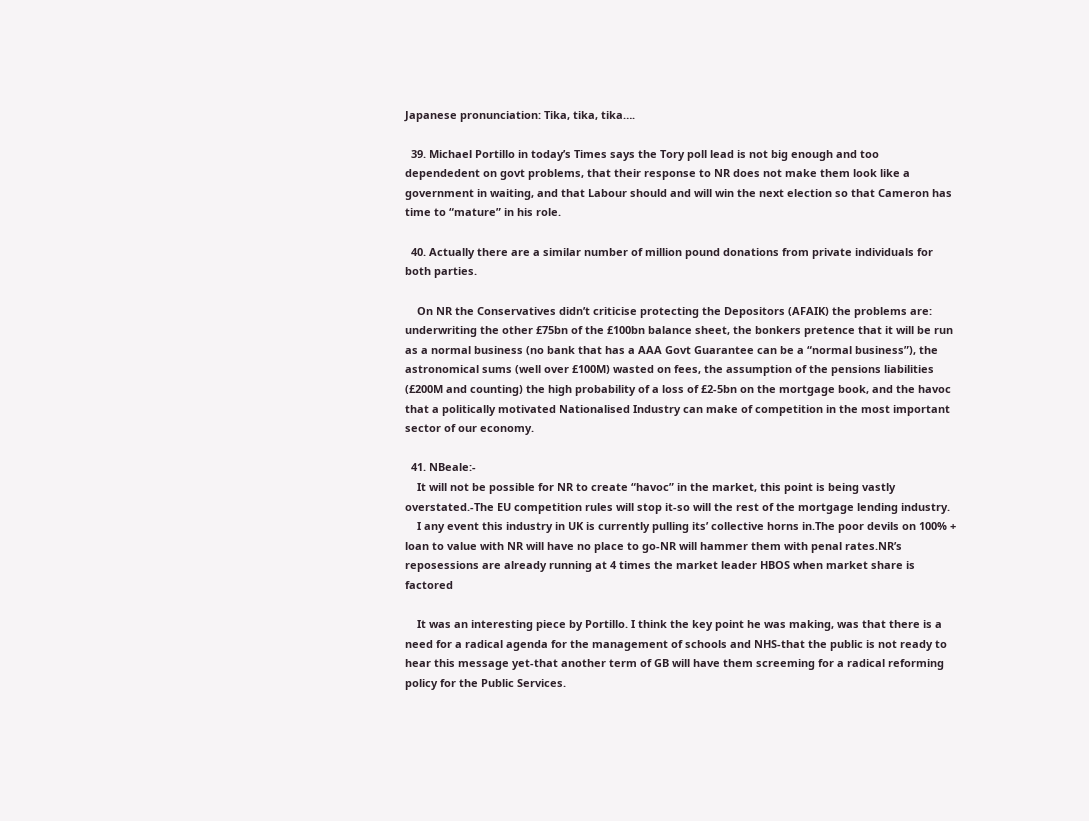Japanese pronunciation: Tika, tika, tika….

  39. Michael Portillo in today’s Times says the Tory poll lead is not big enough and too dependedent on govt problems, that their response to NR does not make them look like a government in waiting, and that Labour should and will win the next election so that Cameron has time to “mature” in his role.

  40. Actually there are a similar number of million pound donations from private individuals for both parties.

    On NR the Conservatives didn’t criticise protecting the Depositors (AFAIK) the problems are: underwriting the other £75bn of the £100bn balance sheet, the bonkers pretence that it will be run as a normal business (no bank that has a AAA Govt Guarantee can be a “normal business”), the astronomical sums (well over £100M) wasted on fees, the assumption of the pensions liabilities (£200M and counting) the high probability of a loss of £2-5bn on the mortgage book, and the havoc that a politically motivated Nationalised Industry can make of competition in the most important sector of our economy.

  41. NBeale:-
    It will not be possible for NR to create “havoc” in the market, this point is being vastly overstated.-The EU competition rules will stop it-so will the rest of the mortgage lending industry.
    I any event this industry in UK is currently pulling its’ collective horns in.The poor devils on 100% + loan to value with NR will have no place to go-NR will hammer them with penal rates.NR’s reposessions are already running at 4 times the market leader HBOS when market share is factored

    It was an interesting piece by Portillo. I think the key point he was making, was that there is a need for a radical agenda for the management of schools and NHS-that the public is not ready to hear this message yet-that another term of GB will have them screeming for a radical reforming policy for the Public Services.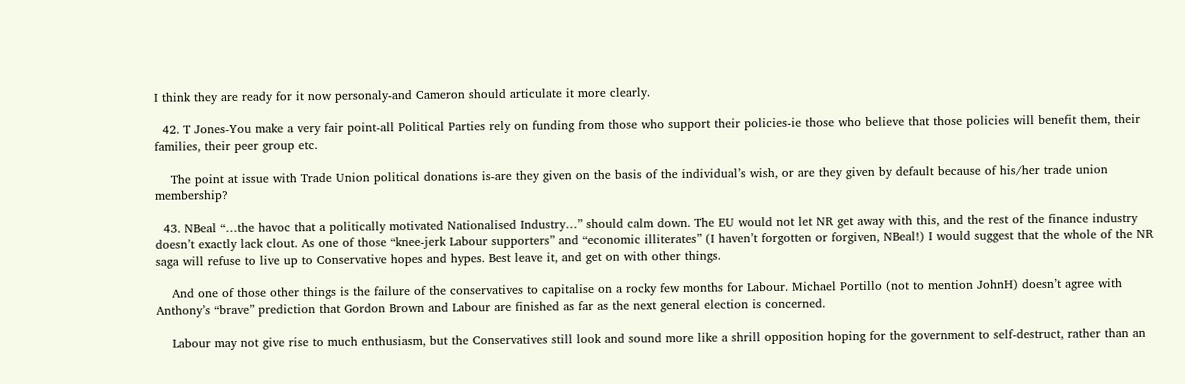I think they are ready for it now personaly-and Cameron should articulate it more clearly.

  42. T Jones-You make a very fair point-all Political Parties rely on funding from those who support their policies-ie those who believe that those policies will benefit them, their families, their peer group etc.

    The point at issue with Trade Union political donations is-are they given on the basis of the individual’s wish, or are they given by default because of his/her trade union membership?

  43. NBeal “…the havoc that a politically motivated Nationalised Industry…” should calm down. The EU would not let NR get away with this, and the rest of the finance industry doesn’t exactly lack clout. As one of those “knee-jerk Labour supporters” and “economic illiterates” (I haven’t forgotten or forgiven, NBeal!) I would suggest that the whole of the NR saga will refuse to live up to Conservative hopes and hypes. Best leave it, and get on with other things.

    And one of those other things is the failure of the conservatives to capitalise on a rocky few months for Labour. Michael Portillo (not to mention JohnH) doesn’t agree with Anthony’s “brave” prediction that Gordon Brown and Labour are finished as far as the next general election is concerned.

    Labour may not give rise to much enthusiasm, but the Conservatives still look and sound more like a shrill opposition hoping for the government to self-destruct, rather than an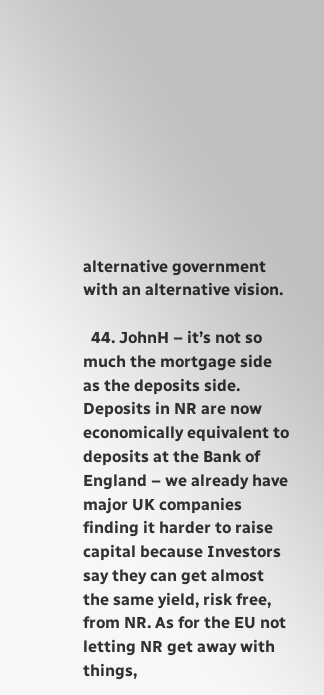alternative government with an alternative vision.

  44. JohnH – it’s not so much the mortgage side as the deposits side. Deposits in NR are now economically equivalent to deposits at the Bank of England – we already have major UK companies finding it harder to raise capital because Investors say they can get almost the same yield, risk free, from NR. As for the EU not letting NR get away with things,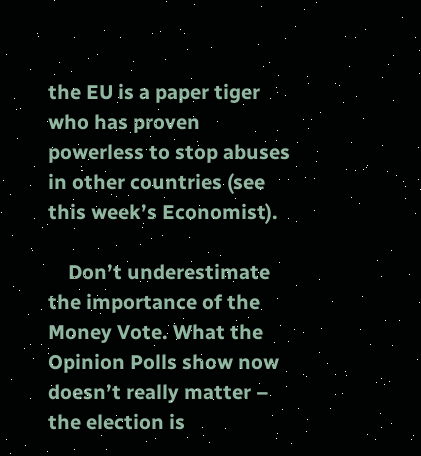the EU is a paper tiger who has proven powerless to stop abuses in other countries (see this week’s Economist).

    Don’t underestimate the importance of the Money Vote. What the Opinion Polls show now doesn’t really matter – the election is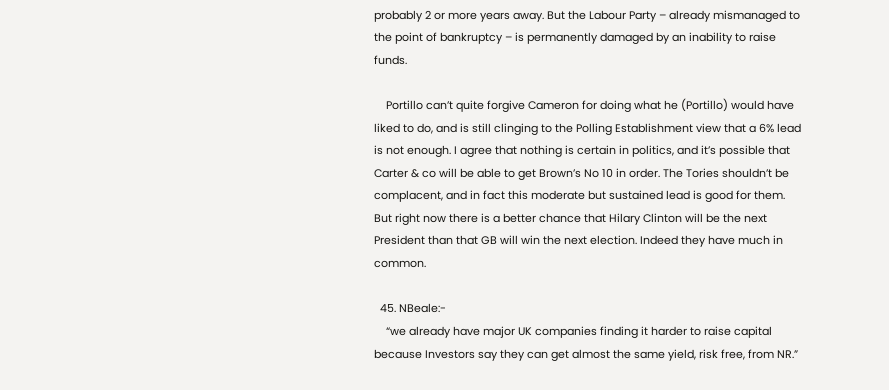probably 2 or more years away. But the Labour Party – already mismanaged to the point of bankruptcy – is permanently damaged by an inability to raise funds.

    Portillo can’t quite forgive Cameron for doing what he (Portillo) would have liked to do, and is still clinging to the Polling Establishment view that a 6% lead is not enough. I agree that nothing is certain in politics, and it’s possible that Carter & co will be able to get Brown’s No 10 in order. The Tories shouldn’t be complacent, and in fact this moderate but sustained lead is good for them. But right now there is a better chance that Hilary Clinton will be the next President than that GB will win the next election. Indeed they have much in common.

  45. NBeale:-
    “we already have major UK companies finding it harder to raise capital because Investors say they can get almost the same yield, risk free, from NR.”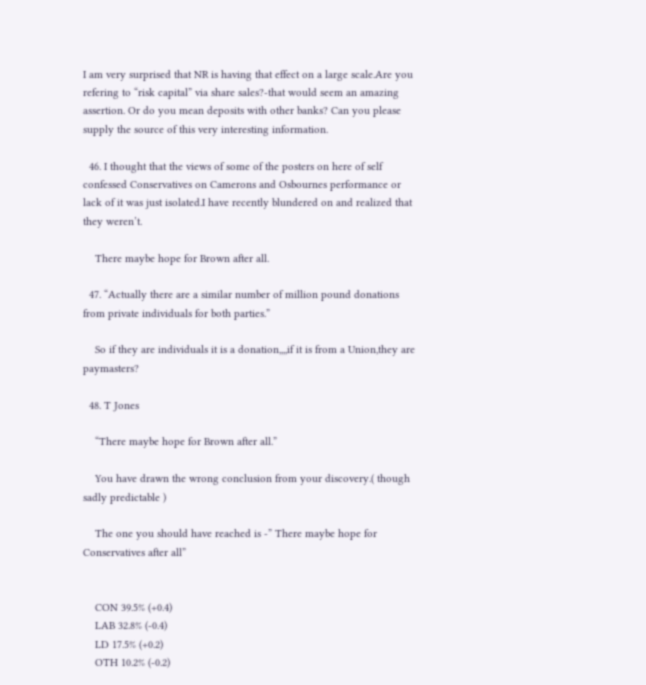I am very surprised that NR is having that effect on a large scale.Are you refering to “risk capital” via share sales?-that would seem an amazing assertion. Or do you mean deposits with other banks? Can you please supply the source of this very interesting information.

  46. I thought that the views of some of the posters on here of self confessed Conservatives on Camerons and Osbournes performance or lack of it was just isolated.I have recently blundered on and realized that they weren’t.

    There maybe hope for Brown after all.

  47. “Actually there are a similar number of million pound donations from private individuals for both parties.”

    So if they are individuals it is a donation,,,,if it is from a Union,they are paymasters?

  48. T Jones

    “There maybe hope for Brown after all.”

    You have drawn the wrong conclusion from your discovery.( though sadly predictable )

    The one you should have reached is -” There maybe hope for Conservatives after all”


    CON 39.5% (+0.4)
    LAB 32.8% (-0.4)
    LD 17.5% (+0.2)
    OTH 10.2% (-0.2)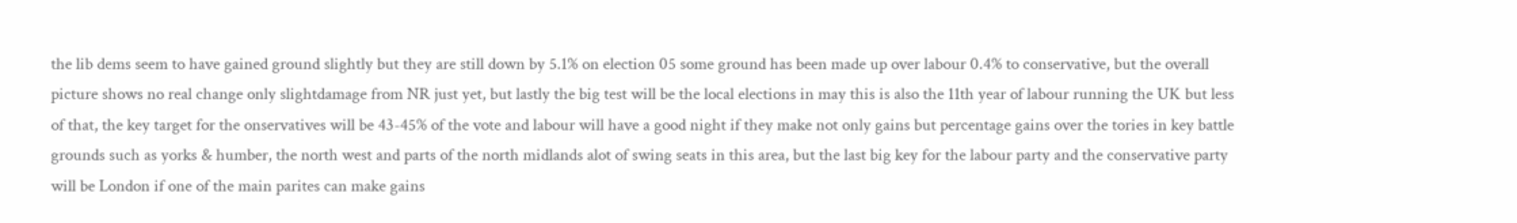the lib dems seem to have gained ground slightly but they are still down by 5.1% on election 05 some ground has been made up over labour 0.4% to conservative, but the overall picture shows no real change only slightdamage from NR just yet, but lastly the big test will be the local elections in may this is also the 11th year of labour running the UK but less of that, the key target for the onservatives will be 43-45% of the vote and labour will have a good night if they make not only gains but percentage gains over the tories in key battle grounds such as yorks & humber, the north west and parts of the north midlands alot of swing seats in this area, but the last big key for the labour party and the conservative party will be London if one of the main parites can make gains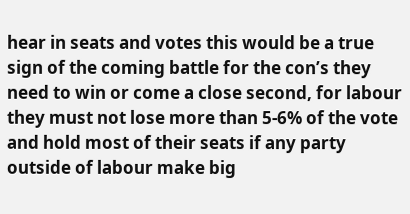hear in seats and votes this would be a true sign of the coming battle for the con’s they need to win or come a close second, for labour they must not lose more than 5-6% of the vote and hold most of their seats if any party outside of labour make big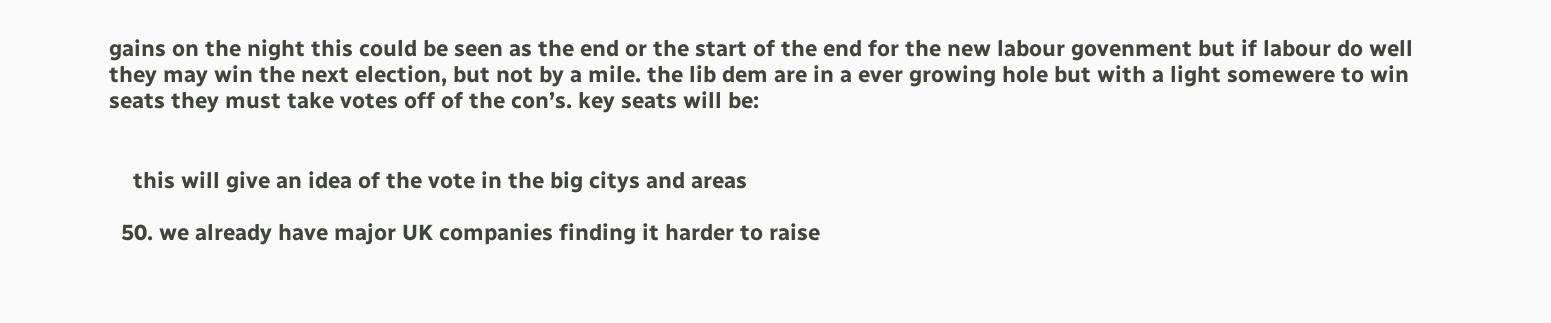gains on the night this could be seen as the end or the start of the end for the new labour govenment but if labour do well they may win the next election, but not by a mile. the lib dem are in a ever growing hole but with a light somewere to win seats they must take votes off of the con’s. key seats will be:


    this will give an idea of the vote in the big citys and areas

  50. we already have major UK companies finding it harder to raise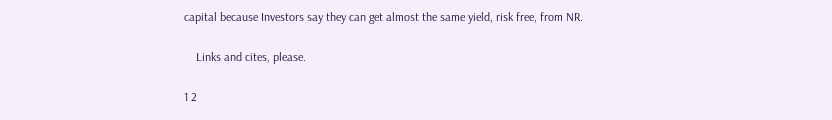capital because Investors say they can get almost the same yield, risk free, from NR.

    Links and cites, please.

1 2